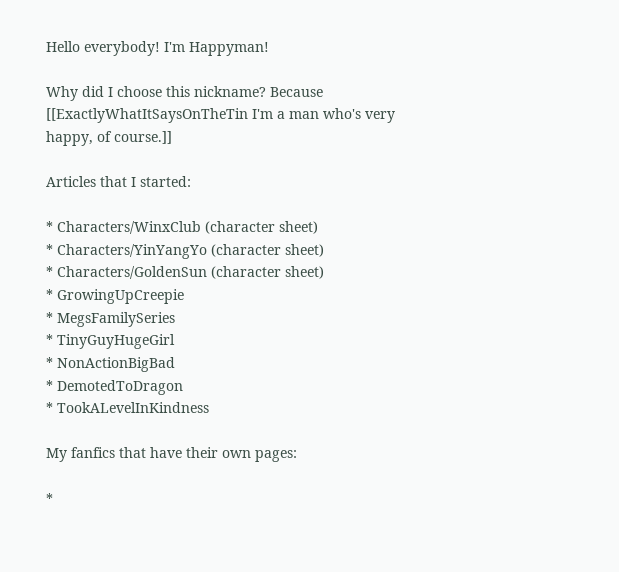Hello everybody! I'm Happyman!

Why did I choose this nickname? Because [[ExactlyWhatItSaysOnTheTin I'm a man who's very happy, of course.]]

Articles that I started:

* Characters/WinxClub (character sheet)
* Characters/YinYangYo (character sheet)
* Characters/GoldenSun (character sheet)
* GrowingUpCreepie
* MegsFamilySeries
* TinyGuyHugeGirl
* NonActionBigBad
* DemotedToDragon
* TookALevelInKindness

My fanfics that have their own pages:

*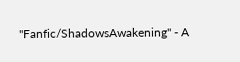''Fanfic/ShadowsAwakening'' - A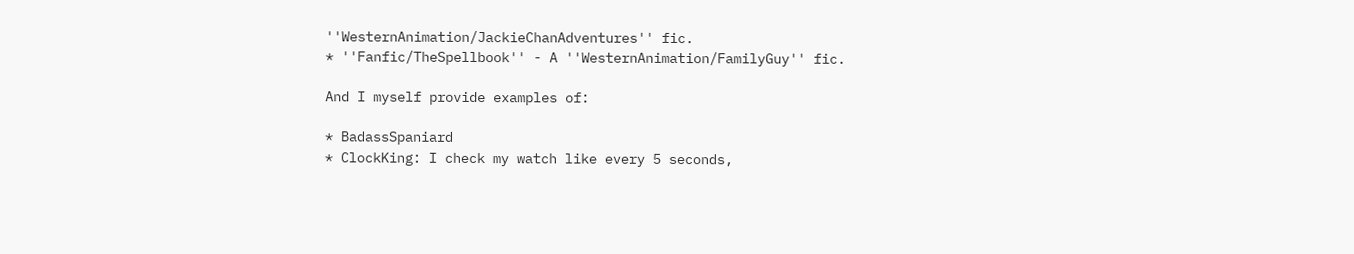''WesternAnimation/JackieChanAdventures'' fic.
* ''Fanfic/TheSpellbook'' - A ''WesternAnimation/FamilyGuy'' fic.

And I myself provide examples of:

* BadassSpaniard
* ClockKing: I check my watch like every 5 seconds,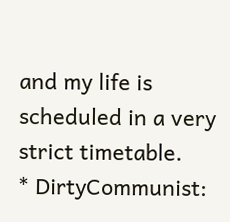and my life is scheduled in a very strict timetable.
* DirtyCommunist: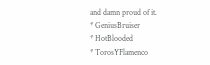and damn proud of it.
* GeniusBruiser
* HotBlooded
* TorosYFlamenco